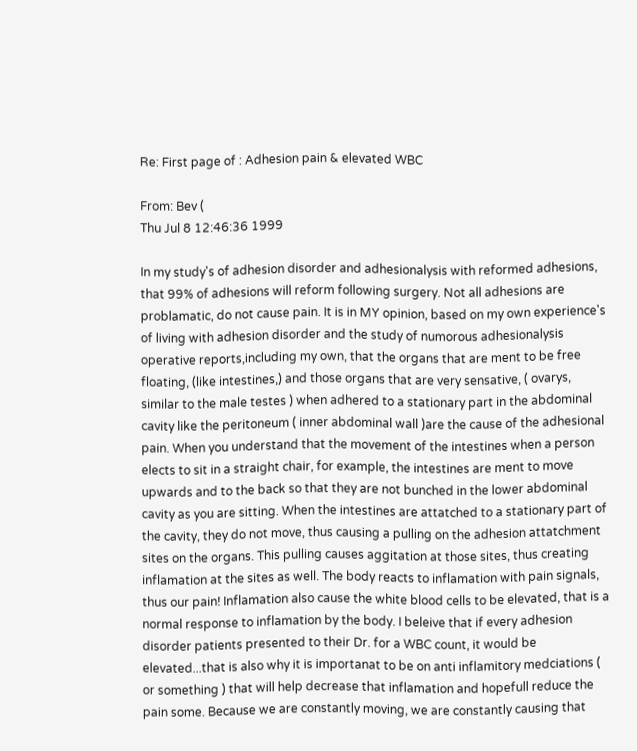Re: First page of : Adhesion pain & elevated WBC

From: Bev (
Thu Jul 8 12:46:36 1999

In my study's of adhesion disorder and adhesionalysis with reformed adhesions, that 99% of adhesions will reform following surgery. Not all adhesions are problamatic, do not cause pain. It is in MY opinion, based on my own experience's of living with adhesion disorder and the study of numorous adhesionalysis operative reports,including my own, that the organs that are ment to be free floating, (like intestines,) and those organs that are very sensative, ( ovarys, similar to the male testes ) when adhered to a stationary part in the abdominal cavity like the peritoneum ( inner abdominal wall )are the cause of the adhesional pain. When you understand that the movement of the intestines when a person elects to sit in a straight chair, for example, the intestines are ment to move upwards and to the back so that they are not bunched in the lower abdominal cavity as you are sitting. When the intestines are attatched to a stationary part of the cavity, they do not move, thus causing a pulling on the adhesion attatchment sites on the organs. This pulling causes aggitation at those sites, thus creating inflamation at the sites as well. The body reacts to inflamation with pain signals, thus our pain! Inflamation also cause the white blood cells to be elevated, that is a normal response to inflamation by the body. I beleive that if every adhesion disorder patients presented to their Dr. for a WBC count, it would be elevated...that is also why it is importanat to be on anti inflamitory medciations ( or something ) that will help decrease that inflamation and hopefull reduce the pain some. Because we are constantly moving, we are constantly causing that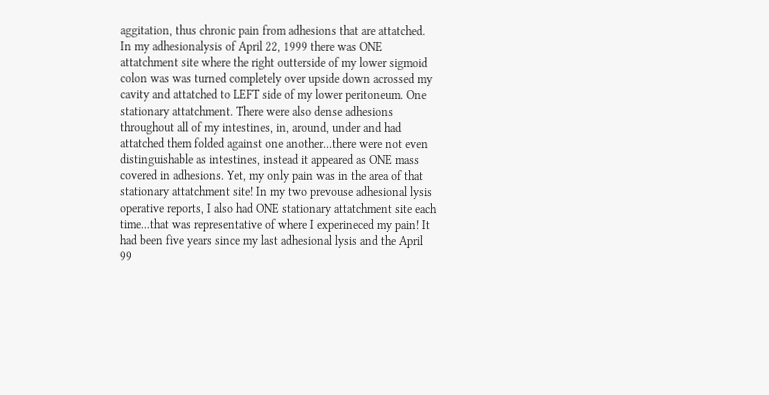aggitation, thus chronic pain from adhesions that are attatched. In my adhesionalysis of April 22, 1999 there was ONE attatchment site where the right outterside of my lower sigmoid colon was was turned completely over upside down acrossed my cavity and attatched to LEFT side of my lower peritoneum. One stationary attatchment. There were also dense adhesions throughout all of my intestines, in, around, under and had attatched them folded against one another...there were not even distinguishable as intestines, instead it appeared as ONE mass covered in adhesions. Yet, my only pain was in the area of that stationary attatchment site! In my two prevouse adhesional lysis operative reports, I also had ONE stationary attatchment site each time...that was representative of where I experineced my pain! It had been five years since my last adhesional lysis and the April 99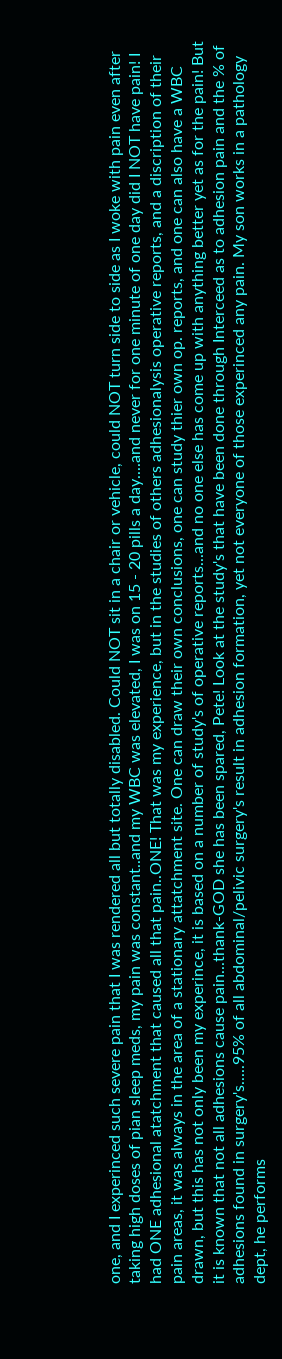one, and I experinced such severe pain that I was rendered all but totally disabled. Could NOT sit in a chair or vehicle, could NOT turn side to side as I woke with pain even after taking high doses of pian sleep meds, my pain was constant..and my WBC was elevated, I was on 15 - 20 pills a day....and never for one minute of one day did I NOT have pain! I had ONE adhesional atatchment that caused all that pain..ONE! That was my experience, but in the studies of others adhesionalysis operative reports, and a discription of their pain areas, it was always in the area of a stationary attatchment site. One can draw their own conclusions, one can study thier own op. reports, and one can also have a WBC drawn, but this has not only been my experince, it is based on a number of study's of operative reports...and no one else has come up with anything better yet as for the pain! But it is known that not all adhesions cause pain...thank-GOD she has been spared, Pete! Look at the study's that have been done through Interceed as to adhesion pain and the % of adhesions found in surgery's.....95% of all abdominal/pelivic surgery's result in adhesion formation, yet not everyone of those experinced any pain. My son works in a pathology dept, he performs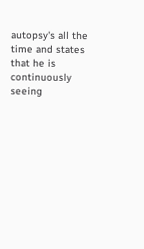autopsy's all the time and states that he is continuously seeing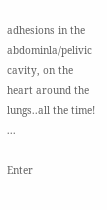adhesions in the abdominla/pelivic cavity, on the heart around the lungs..all the time! ...

Enter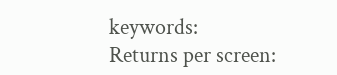keywords:
Returns per screen: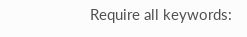Require all keywords: